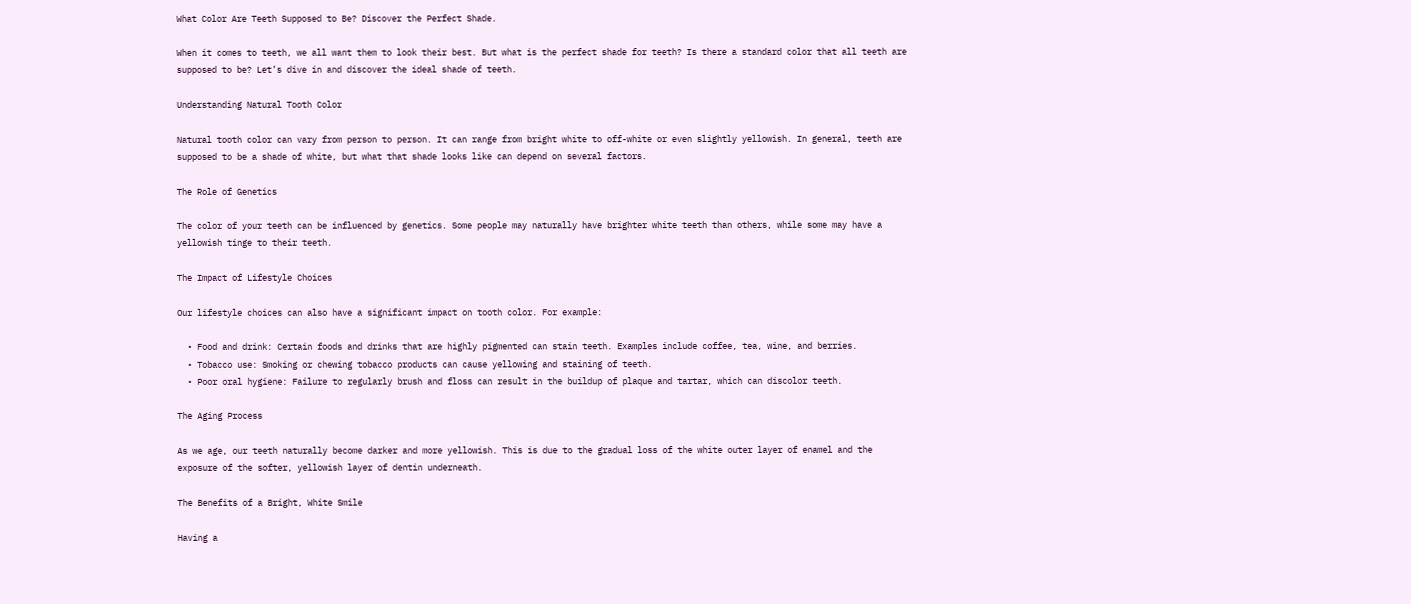What Color Are Teeth Supposed to Be? Discover the Perfect Shade.

When it comes to teeth, we all want them to look their best. But what is the perfect shade for teeth? Is there a standard color that all teeth are supposed to be? Let’s dive in and discover the ideal shade of teeth.

Understanding Natural Tooth Color

Natural tooth color can vary from person to person. It can range from bright white to off-white or even slightly yellowish. In general, teeth are supposed to be a shade of white, but what that shade looks like can depend on several factors.

The Role of Genetics

The color of your teeth can be influenced by genetics. Some people may naturally have brighter white teeth than others, while some may have a yellowish tinge to their teeth.

The Impact of Lifestyle Choices

Our lifestyle choices can also have a significant impact on tooth color. For example:

  • Food and drink: Certain foods and drinks that are highly pigmented can stain teeth. Examples include coffee, tea, wine, and berries.
  • Tobacco use: Smoking or chewing tobacco products can cause yellowing and staining of teeth.
  • Poor oral hygiene: Failure to regularly brush and floss can result in the buildup of plaque and tartar, which can discolor teeth.

The Aging Process

As we age, our teeth naturally become darker and more yellowish. This is due to the gradual loss of the white outer layer of enamel and the exposure of the softer, yellowish layer of dentin underneath.

The Benefits of a Bright, White Smile

Having a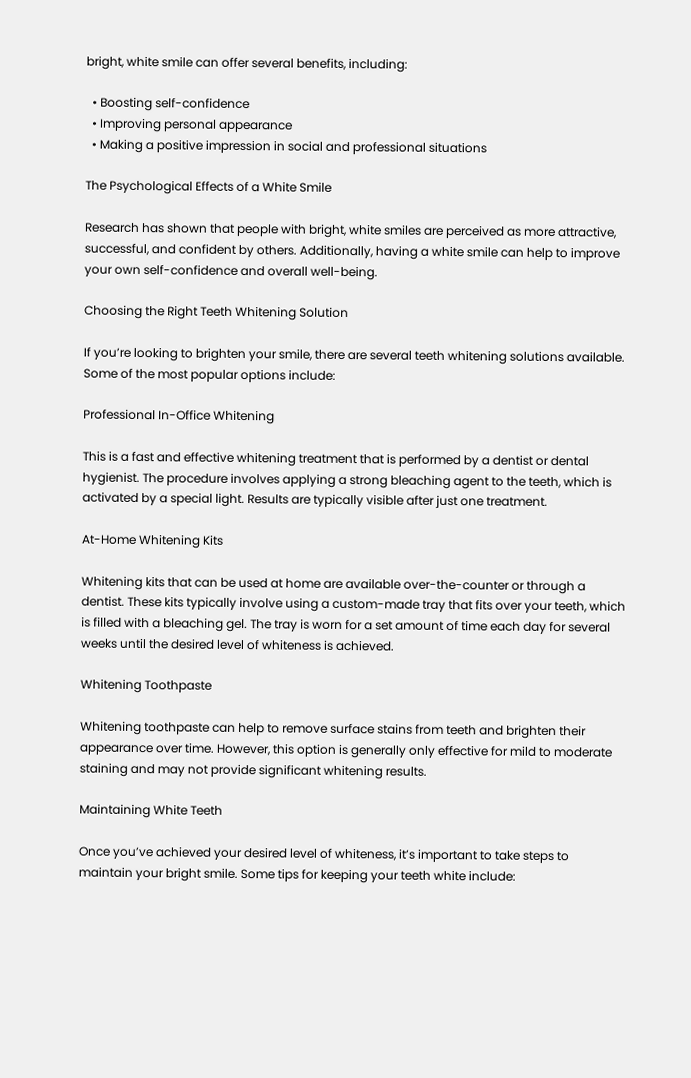bright, white smile can offer several benefits, including:

  • Boosting self-confidence
  • Improving personal appearance
  • Making a positive impression in social and professional situations

The Psychological Effects of a White Smile

Research has shown that people with bright, white smiles are perceived as more attractive, successful, and confident by others. Additionally, having a white smile can help to improve your own self-confidence and overall well-being.

Choosing the Right Teeth Whitening Solution

If you’re looking to brighten your smile, there are several teeth whitening solutions available. Some of the most popular options include:

Professional In-Office Whitening

This is a fast and effective whitening treatment that is performed by a dentist or dental hygienist. The procedure involves applying a strong bleaching agent to the teeth, which is activated by a special light. Results are typically visible after just one treatment.

At-Home Whitening Kits

Whitening kits that can be used at home are available over-the-counter or through a dentist. These kits typically involve using a custom-made tray that fits over your teeth, which is filled with a bleaching gel. The tray is worn for a set amount of time each day for several weeks until the desired level of whiteness is achieved.

Whitening Toothpaste

Whitening toothpaste can help to remove surface stains from teeth and brighten their appearance over time. However, this option is generally only effective for mild to moderate staining and may not provide significant whitening results.

Maintaining White Teeth

Once you’ve achieved your desired level of whiteness, it’s important to take steps to maintain your bright smile. Some tips for keeping your teeth white include: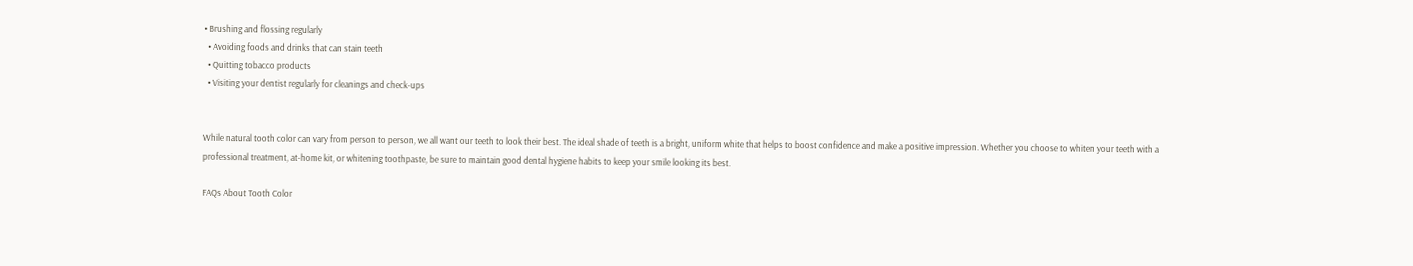• Brushing and flossing regularly
  • Avoiding foods and drinks that can stain teeth
  • Quitting tobacco products
  • Visiting your dentist regularly for cleanings and check-ups


While natural tooth color can vary from person to person, we all want our teeth to look their best. The ideal shade of teeth is a bright, uniform white that helps to boost confidence and make a positive impression. Whether you choose to whiten your teeth with a professional treatment, at-home kit, or whitening toothpaste, be sure to maintain good dental hygiene habits to keep your smile looking its best.

FAQs About Tooth Color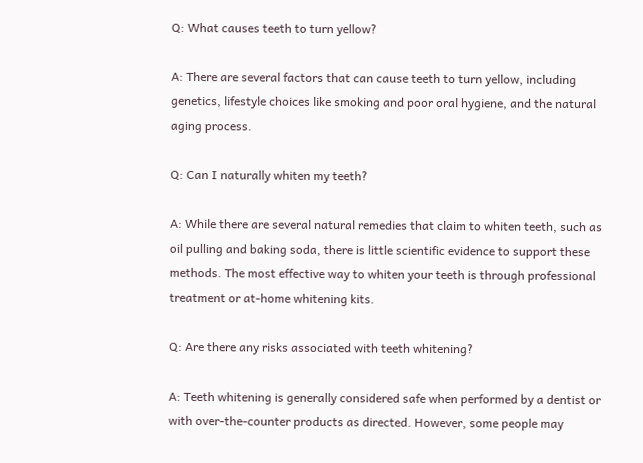Q: What causes teeth to turn yellow?

A: There are several factors that can cause teeth to turn yellow, including genetics, lifestyle choices like smoking and poor oral hygiene, and the natural aging process.

Q: Can I naturally whiten my teeth?

A: While there are several natural remedies that claim to whiten teeth, such as oil pulling and baking soda, there is little scientific evidence to support these methods. The most effective way to whiten your teeth is through professional treatment or at-home whitening kits.

Q: Are there any risks associated with teeth whitening?

A: Teeth whitening is generally considered safe when performed by a dentist or with over-the-counter products as directed. However, some people may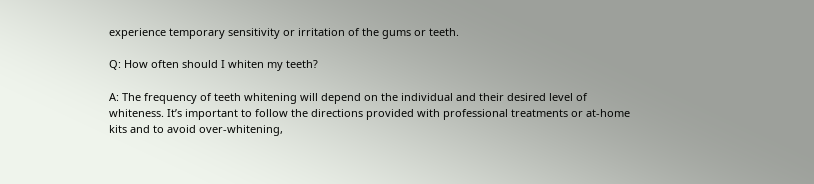experience temporary sensitivity or irritation of the gums or teeth.

Q: How often should I whiten my teeth?

A: The frequency of teeth whitening will depend on the individual and their desired level of whiteness. It’s important to follow the directions provided with professional treatments or at-home kits and to avoid over-whitening,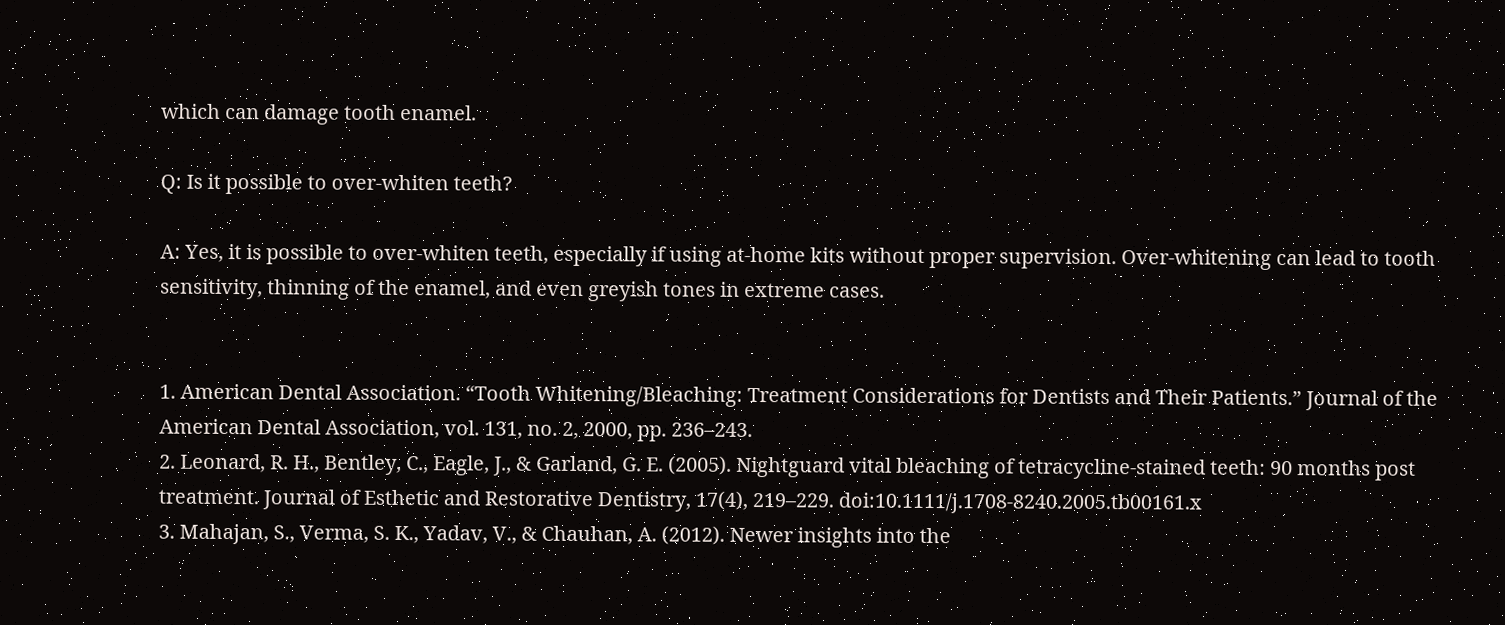which can damage tooth enamel.

Q: Is it possible to over-whiten teeth?

A: Yes, it is possible to over-whiten teeth, especially if using at-home kits without proper supervision. Over-whitening can lead to tooth sensitivity, thinning of the enamel, and even greyish tones in extreme cases.


1. American Dental Association. “Tooth Whitening/Bleaching: Treatment Considerations for Dentists and Their Patients.” Journal of the American Dental Association, vol. 131, no. 2, 2000, pp. 236–243.
2. Leonard, R. H., Bentley, C., Eagle, J., & Garland, G. E. (2005). Nightguard vital bleaching of tetracycline-stained teeth: 90 months post treatment. Journal of Esthetic and Restorative Dentistry, 17(4), 219–229. doi:10.1111/j.1708-8240.2005.tb00161.x
3. Mahajan, S., Verma, S. K., Yadav, V., & Chauhan, A. (2012). Newer insights into the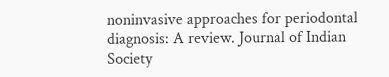noninvasive approaches for periodontal diagnosis: A review. Journal of Indian Society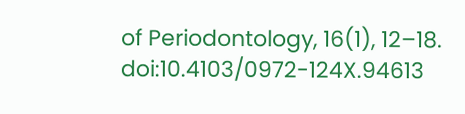of Periodontology, 16(1), 12–18. doi:10.4103/0972-124X.94613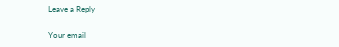Leave a Reply

Your email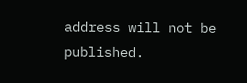address will not be published.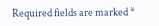Required fields are marked *